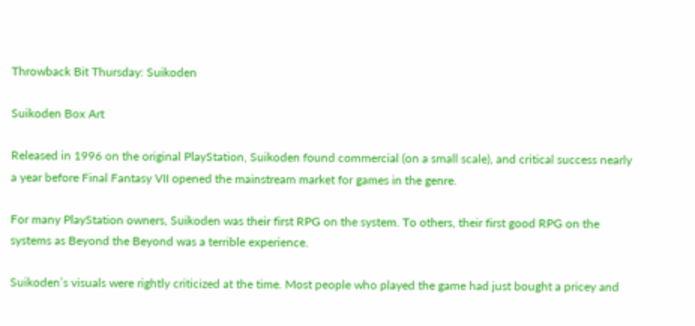Throwback Bit Thursday: Suikoden

Suikoden Box Art

Released in 1996 on the original PlayStation, Suikoden found commercial (on a small scale), and critical success nearly a year before Final Fantasy VII opened the mainstream market for games in the genre.

For many PlayStation owners, Suikoden was their first RPG on the system. To others, their first good RPG on the systems as Beyond the Beyond was a terrible experience.

Suikoden’s visuals were rightly criticized at the time. Most people who played the game had just bought a pricey and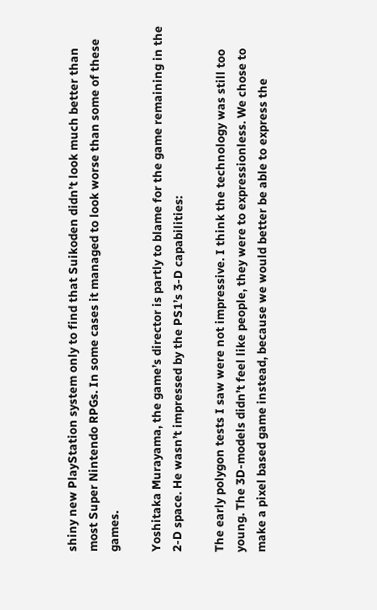shiny new PlayStation system only to find that Suikoden didn’t look much better than most Super Nintendo RPGs. In some cases it managed to look worse than some of these games.

Yoshitaka Murayama, the game’s director is partly to blame for the game remaining in the 2-D space. He wasn’t impressed by the PS1’s 3-D capabilities:

The early polygon tests I saw were not impressive. I think the technology was still too young. The 3D-models didn’t feel like people, they were to expressionless. We chose to make a pixel based game instead, because we would better be able to express the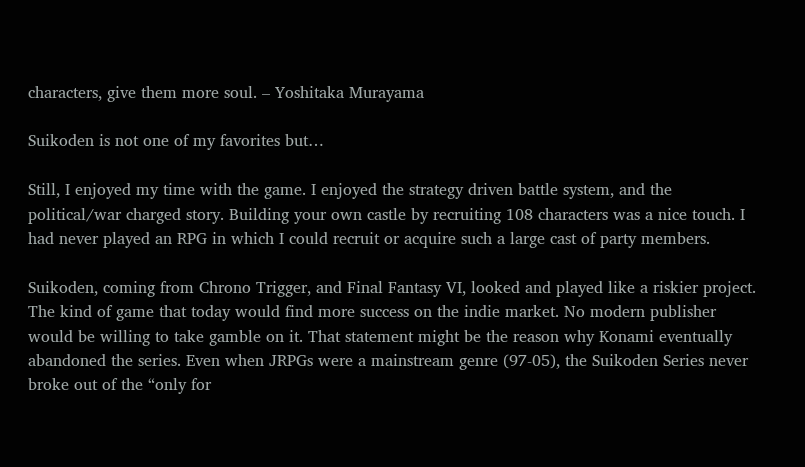characters, give them more soul. – Yoshitaka Murayama

Suikoden is not one of my favorites but…

Still, I enjoyed my time with the game. I enjoyed the strategy driven battle system, and the political/war charged story. Building your own castle by recruiting 108 characters was a nice touch. I had never played an RPG in which I could recruit or acquire such a large cast of party members.

Suikoden, coming from Chrono Trigger, and Final Fantasy VI, looked and played like a riskier project. The kind of game that today would find more success on the indie market. No modern publisher would be willing to take gamble on it. That statement might be the reason why Konami eventually abandoned the series. Even when JRPGs were a mainstream genre (97-05), the Suikoden Series never broke out of the “only for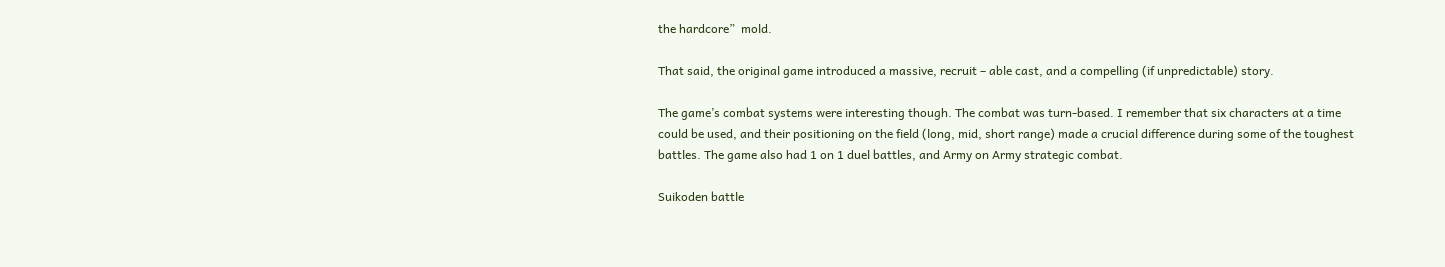the hardcore”  mold.

That said, the original game introduced a massive, recruit – able cast, and a compelling (if unpredictable) story.

The game’s combat systems were interesting though. The combat was turn-based. I remember that six characters at a time could be used, and their positioning on the field (long, mid, short range) made a crucial difference during some of the toughest battles. The game also had 1 on 1 duel battles, and Army on Army strategic combat.

Suikoden battle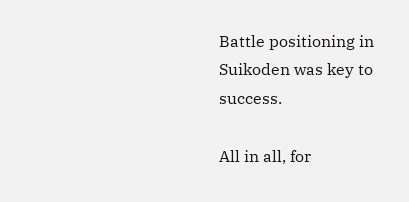Battle positioning in Suikoden was key to success.

All in all, for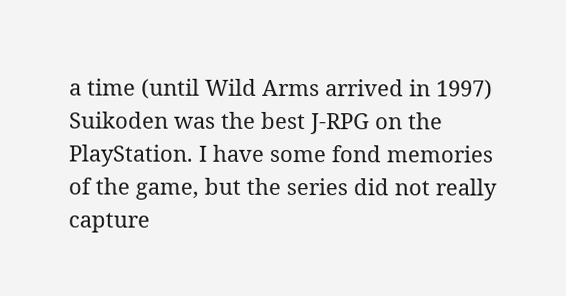a time (until Wild Arms arrived in 1997) Suikoden was the best J-RPG on the PlayStation. I have some fond memories of the game, but the series did not really capture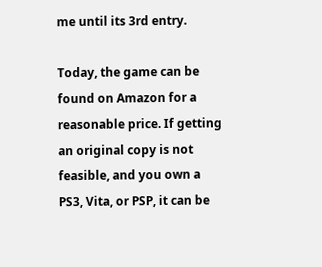me until its 3rd entry.

Today, the game can be found on Amazon for a reasonable price. If getting an original copy is not feasible, and you own a PS3, Vita, or PSP, it can be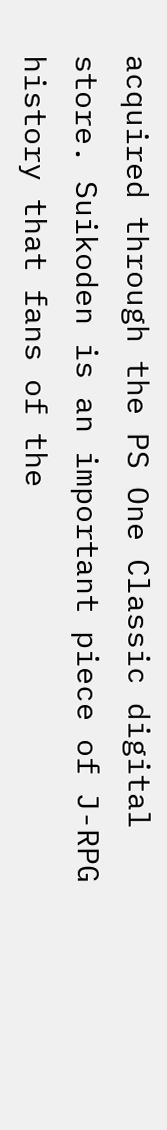acquired through the PS One Classic digital store. Suikoden is an important piece of J-RPG history that fans of the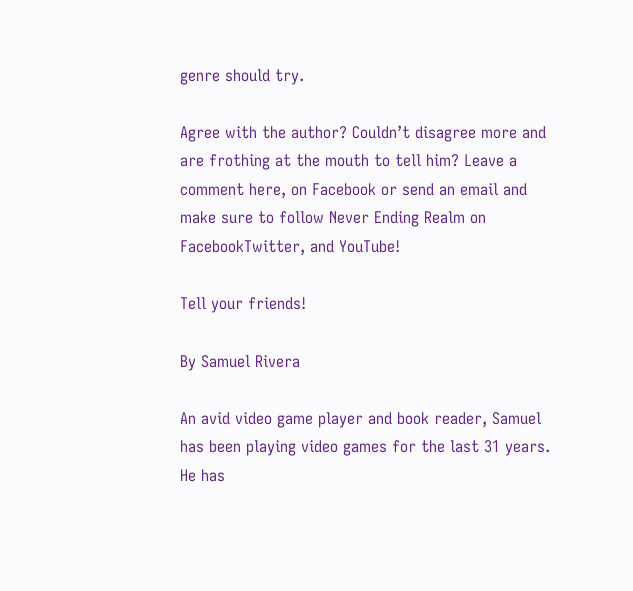genre should try.

Agree with the author? Couldn’t disagree more and are frothing at the mouth to tell him? Leave a comment here, on Facebook or send an email and make sure to follow Never Ending Realm on FacebookTwitter, and YouTube!

Tell your friends!

By Samuel Rivera

An avid video game player and book reader, Samuel has been playing video games for the last 31 years. He has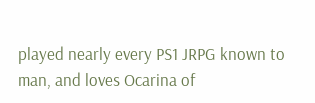played nearly every PS1 JRPG known to man, and loves Ocarina of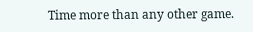Time more than any other game.